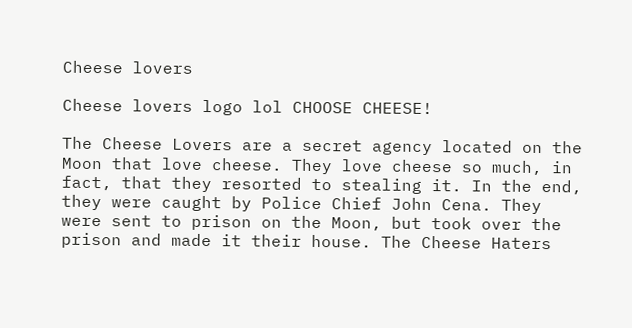Cheese lovers

Cheese lovers logo lol CHOOSE CHEESE!

The Cheese Lovers are a secret agency located on the Moon that love cheese. They love cheese so much, in fact, that they resorted to stealing it. In the end, they were caught by Police Chief John Cena. They were sent to prison on the Moon, but took over the prison and made it their house. The Cheese Haters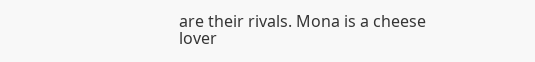are their rivals. Mona is a cheese lover